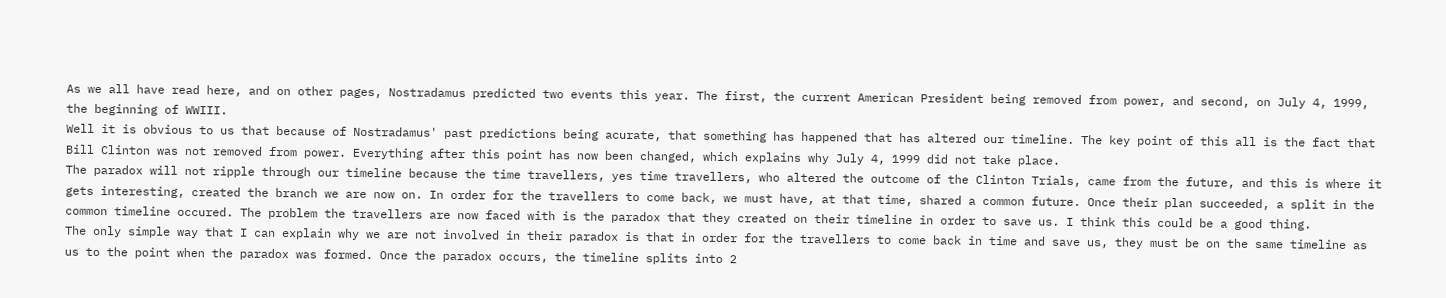As we all have read here, and on other pages, Nostradamus predicted two events this year. The first, the current American President being removed from power, and second, on July 4, 1999, the beginning of WWIII.
Well it is obvious to us that because of Nostradamus' past predictions being acurate, that something has happened that has altered our timeline. The key point of this all is the fact that Bill Clinton was not removed from power. Everything after this point has now been changed, which explains why July 4, 1999 did not take place.
The paradox will not ripple through our timeline because the time travellers, yes time travellers, who altered the outcome of the Clinton Trials, came from the future, and this is where it gets interesting, created the branch we are now on. In order for the travellers to come back, we must have, at that time, shared a common future. Once their plan succeeded, a split in the common timeline occured. The problem the travellers are now faced with is the paradox that they created on their timeline in order to save us. I think this could be a good thing.
The only simple way that I can explain why we are not involved in their paradox is that in order for the travellers to come back in time and save us, they must be on the same timeline as us to the point when the paradox was formed. Once the paradox occurs, the timeline splits into 2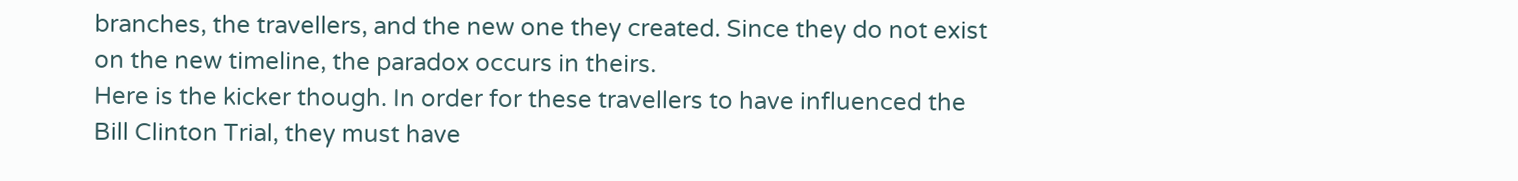branches, the travellers, and the new one they created. Since they do not exist on the new timeline, the paradox occurs in theirs.
Here is the kicker though. In order for these travellers to have influenced the Bill Clinton Trial, they must have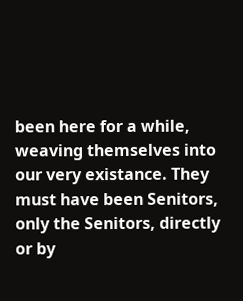been here for a while, weaving themselves into our very existance. They must have been Senitors, only the Senitors, directly or by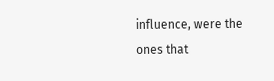influence, were the ones that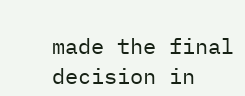made the final decision in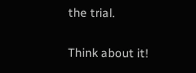the trial.

Think about it!